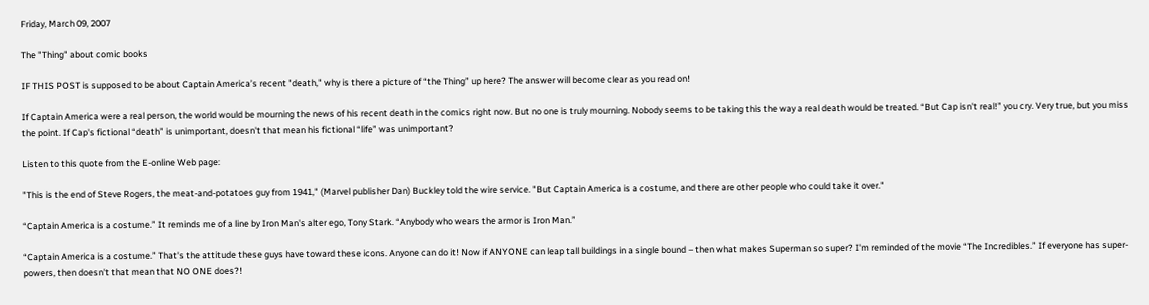Friday, March 09, 2007

The "Thing" about comic books

IF THIS POST is supposed to be about Captain America’s recent "death," why is there a picture of “the Thing” up here? The answer will become clear as you read on!

If Captain America were a real person, the world would be mourning the news of his recent death in the comics right now. But no one is truly mourning. Nobody seems to be taking this the way a real death would be treated. “But Cap isn't real!” you cry. Very true, but you miss the point. If Cap's fictional “death” is unimportant, doesn't that mean his fictional “life” was unimportant?

Listen to this quote from the E-online Web page:

"This is the end of Steve Rogers, the meat-and-potatoes guy from 1941," (Marvel publisher Dan) Buckley told the wire service. "But Captain America is a costume, and there are other people who could take it over."

“Captain America is a costume.” It reminds me of a line by Iron Man's alter ego, Tony Stark. “Anybody who wears the armor is Iron Man.”

“Captain America is a costume.” That's the attitude these guys have toward these icons. Anyone can do it! Now if ANYONE can leap tall buildings in a single bound – then what makes Superman so super? I'm reminded of the movie “The Incredibles.” If everyone has super-powers, then doesn't that mean that NO ONE does?!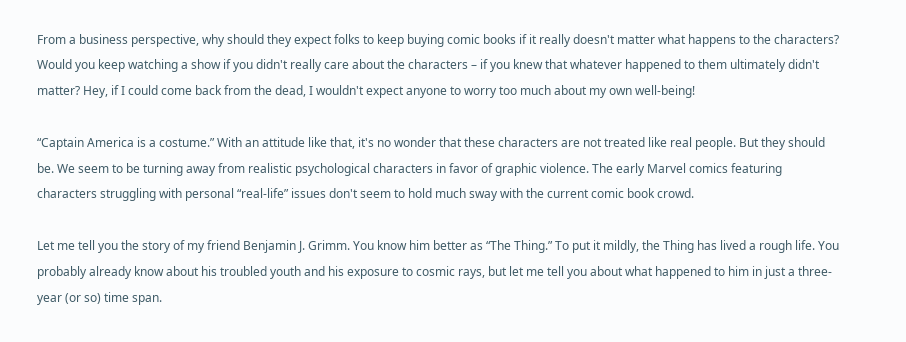From a business perspective, why should they expect folks to keep buying comic books if it really doesn't matter what happens to the characters? Would you keep watching a show if you didn't really care about the characters – if you knew that whatever happened to them ultimately didn't matter? Hey, if I could come back from the dead, I wouldn't expect anyone to worry too much about my own well-being!

“Captain America is a costume.” With an attitude like that, it's no wonder that these characters are not treated like real people. But they should be. We seem to be turning away from realistic psychological characters in favor of graphic violence. The early Marvel comics featuring characters struggling with personal “real-life” issues don't seem to hold much sway with the current comic book crowd.

Let me tell you the story of my friend Benjamin J. Grimm. You know him better as “The Thing.” To put it mildly, the Thing has lived a rough life. You probably already know about his troubled youth and his exposure to cosmic rays, but let me tell you about what happened to him in just a three-year (or so) time span.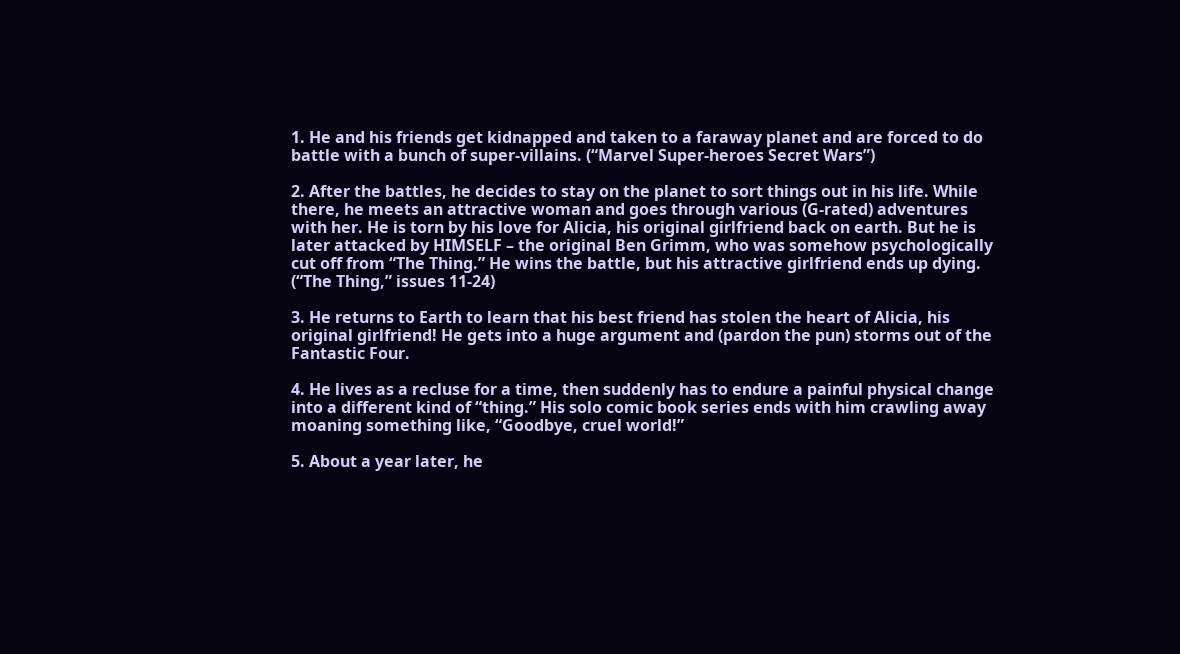1. He and his friends get kidnapped and taken to a faraway planet and are forced to do battle with a bunch of super-villains. (“Marvel Super-heroes Secret Wars”)

2. After the battles, he decides to stay on the planet to sort things out in his life. While there, he meets an attractive woman and goes through various (G-rated) adventures with her. He is torn by his love for Alicia, his original girlfriend back on earth. But he is later attacked by HIMSELF – the original Ben Grimm, who was somehow psychologically cut off from “The Thing.” He wins the battle, but his attractive girlfriend ends up dying. (“The Thing,” issues 11-24)

3. He returns to Earth to learn that his best friend has stolen the heart of Alicia, his original girlfriend! He gets into a huge argument and (pardon the pun) storms out of the Fantastic Four.

4. He lives as a recluse for a time, then suddenly has to endure a painful physical change into a different kind of “thing.” His solo comic book series ends with him crawling away moaning something like, “Goodbye, cruel world!”

5. About a year later, he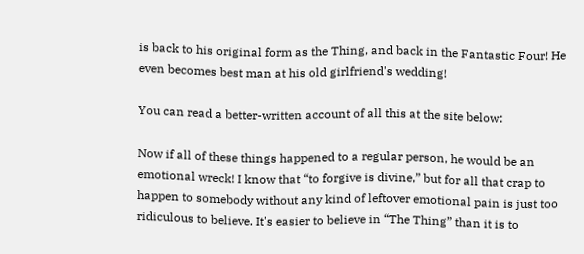is back to his original form as the Thing, and back in the Fantastic Four! He even becomes best man at his old girlfriend's wedding!

You can read a better-written account of all this at the site below:

Now if all of these things happened to a regular person, he would be an emotional wreck! I know that “to forgive is divine,” but for all that crap to happen to somebody without any kind of leftover emotional pain is just too ridiculous to believe. It's easier to believe in “The Thing” than it is to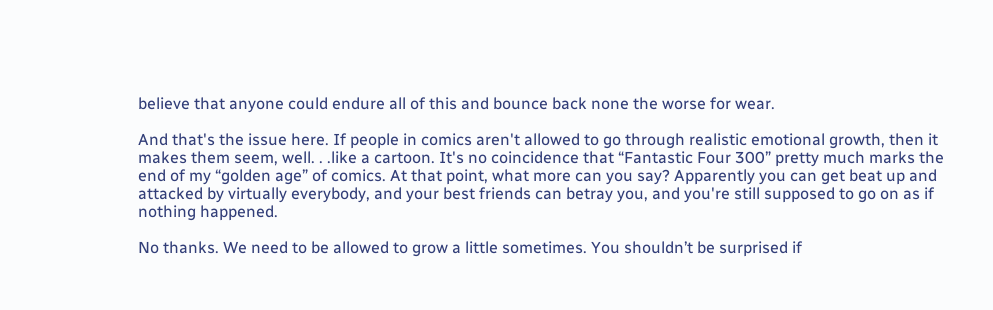believe that anyone could endure all of this and bounce back none the worse for wear.

And that's the issue here. If people in comics aren't allowed to go through realistic emotional growth, then it makes them seem, well. . .like a cartoon. It's no coincidence that “Fantastic Four 300” pretty much marks the end of my “golden age” of comics. At that point, what more can you say? Apparently you can get beat up and attacked by virtually everybody, and your best friends can betray you, and you're still supposed to go on as if nothing happened.

No thanks. We need to be allowed to grow a little sometimes. You shouldn’t be surprised if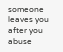someone leaves you after you abuse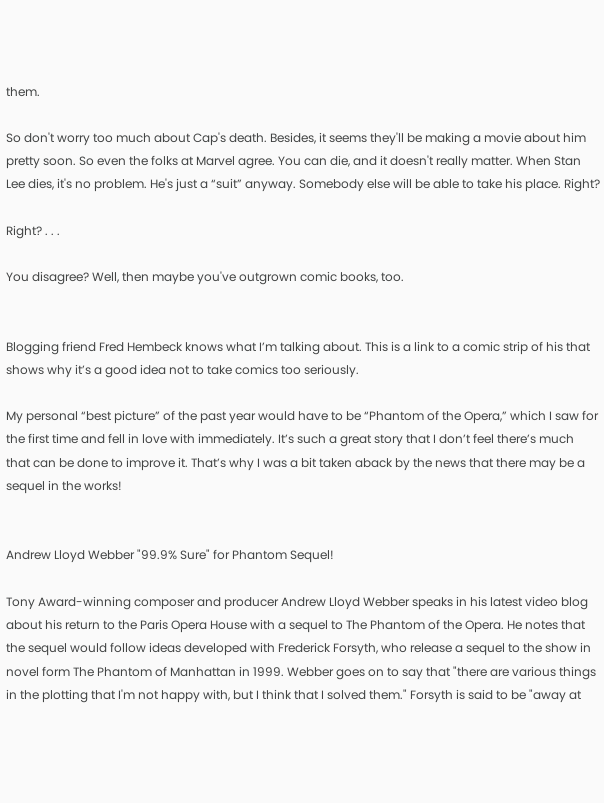them.

So don't worry too much about Cap's death. Besides, it seems they'll be making a movie about him pretty soon. So even the folks at Marvel agree. You can die, and it doesn't really matter. When Stan Lee dies, it's no problem. He's just a “suit” anyway. Somebody else will be able to take his place. Right?

Right? . . .

You disagree? Well, then maybe you've outgrown comic books, too.


Blogging friend Fred Hembeck knows what I’m talking about. This is a link to a comic strip of his that shows why it’s a good idea not to take comics too seriously.

My personal “best picture” of the past year would have to be “Phantom of the Opera,” which I saw for the first time and fell in love with immediately. It’s such a great story that I don’t feel there’s much that can be done to improve it. That’s why I was a bit taken aback by the news that there may be a sequel in the works!


Andrew Lloyd Webber "99.9% Sure" for Phantom Sequel!

Tony Award-winning composer and producer Andrew Lloyd Webber speaks in his latest video blog about his return to the Paris Opera House with a sequel to The Phantom of the Opera. He notes that the sequel would follow ideas developed with Frederick Forsyth, who release a sequel to the show in novel form The Phantom of Manhattan in 1999. Webber goes on to say that "there are various things in the plotting that I'm not happy with, but I think that I solved them." Forsyth is said to be "away at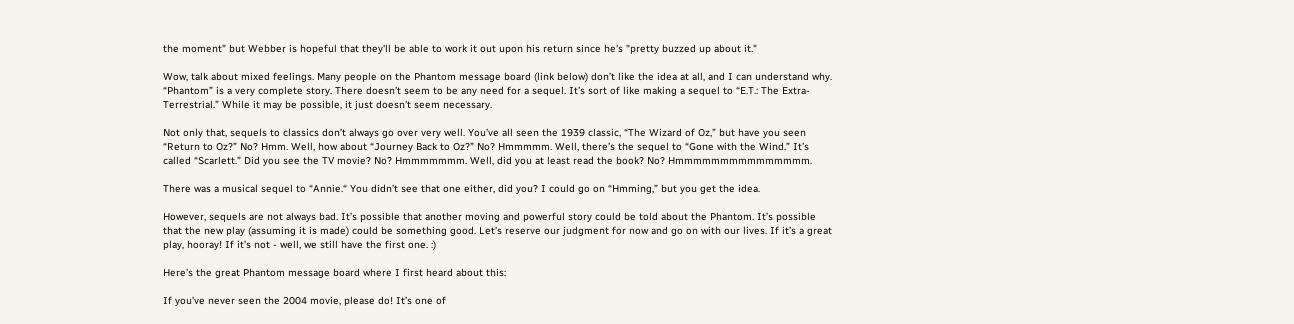the moment" but Webber is hopeful that they'll be able to work it out upon his return since he's "pretty buzzed up about it."

Wow, talk about mixed feelings. Many people on the Phantom message board (link below) don’t like the idea at all, and I can understand why. “Phantom” is a very complete story. There doesn’t seem to be any need for a sequel. It’s sort of like making a sequel to “E.T.: The Extra-Terrestrial.” While it may be possible, it just doesn’t seem necessary.

Not only that, sequels to classics don’t always go over very well. You’ve all seen the 1939 classic, “The Wizard of Oz,” but have you seen “Return to Oz?” No? Hmm. Well, how about “Journey Back to Oz?” No? Hmmmmm. Well, there’s the sequel to “Gone with the Wind.” It’s called “Scarlett.” Did you see the TV movie? No? Hmmmmmmm. Well, did you at least read the book? No? Hmmmmmmmmmmmmmmm.

There was a musical sequel to “Annie.“ You didn’t see that one either, did you? I could go on “Hmming,” but you get the idea.

However, sequels are not always bad. It’s possible that another moving and powerful story could be told about the Phantom. It’s possible that the new play (assuming it is made) could be something good. Let’s reserve our judgment for now and go on with our lives. If it’s a great play, hooray! If it’s not - well, we still have the first one. :)

Here’s the great Phantom message board where I first heard about this:

If you’ve never seen the 2004 movie, please do! It’s one of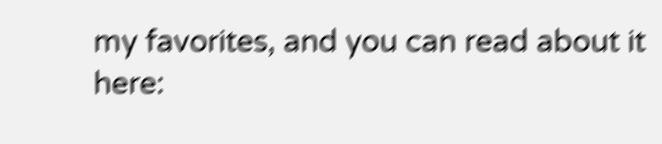my favorites, and you can read about it here: